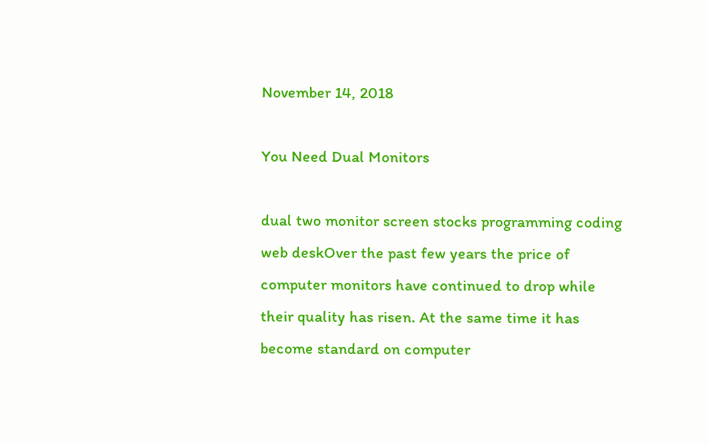November 14, 2018

You Need Dual Monitors

dual two monitor screen stocks programming coding web deskOver the past few years the price of computer monitors have continued to drop while their quality has risen. At the same time it has become standard on computer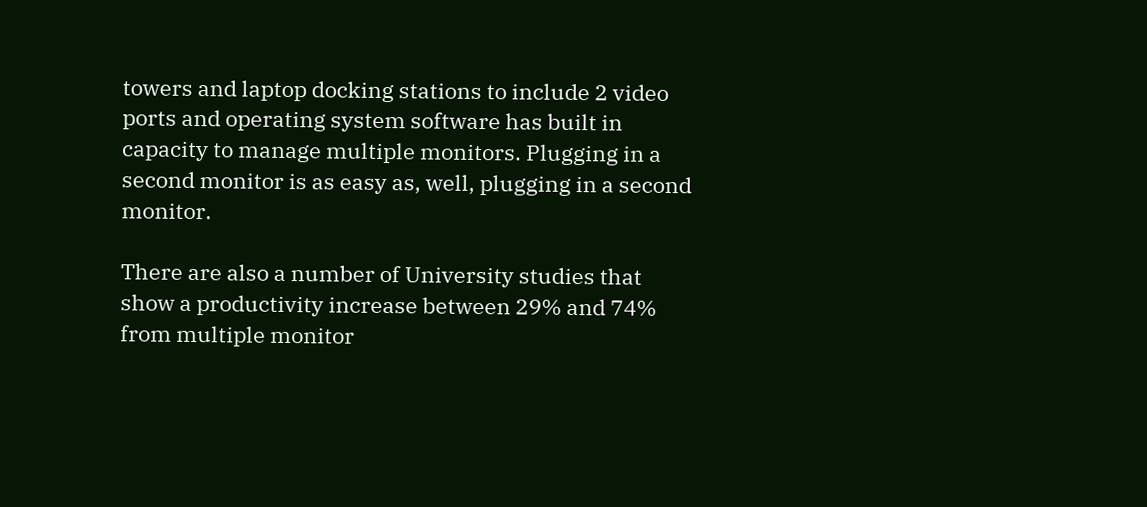towers and laptop docking stations to include 2 video ports and operating system software has built in capacity to manage multiple monitors. Plugging in a second monitor is as easy as, well, plugging in a second monitor.

There are also a number of University studies that show a productivity increase between 29% and 74% from multiple monitor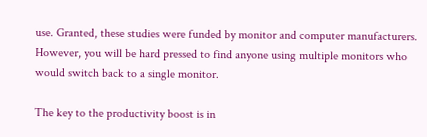use. Granted, these studies were funded by monitor and computer manufacturers. However, you will be hard pressed to find anyone using multiple monitors who would switch back to a single monitor.

The key to the productivity boost is in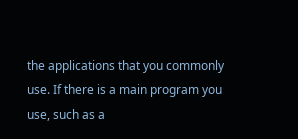the applications that you commonly use. If there is a main program you use, such as a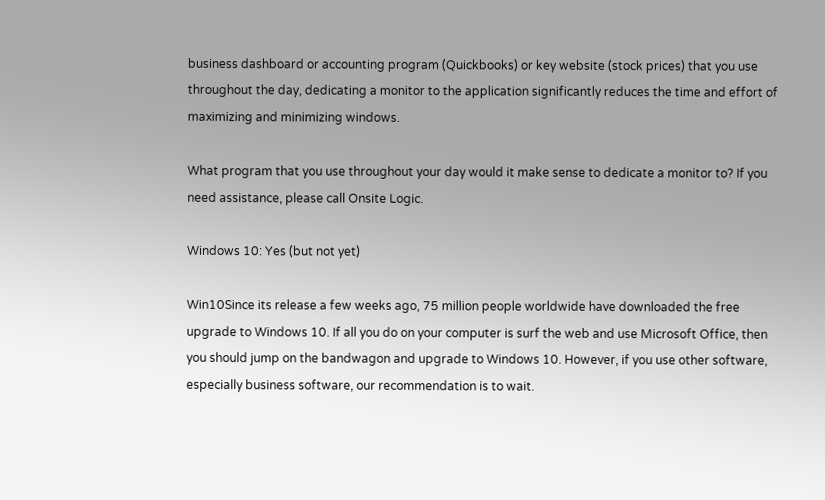business dashboard or accounting program (Quickbooks) or key website (stock prices) that you use throughout the day, dedicating a monitor to the application significantly reduces the time and effort of maximizing and minimizing windows.

What program that you use throughout your day would it make sense to dedicate a monitor to? If you need assistance, please call Onsite Logic.

Windows 10: Yes (but not yet)

Win10Since its release a few weeks ago, 75 million people worldwide have downloaded the free upgrade to Windows 10. If all you do on your computer is surf the web and use Microsoft Office, then you should jump on the bandwagon and upgrade to Windows 10. However, if you use other software, especially business software, our recommendation is to wait.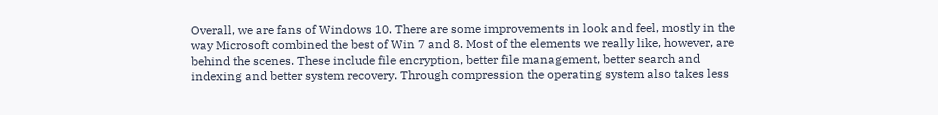Overall, we are fans of Windows 10. There are some improvements in look and feel, mostly in the way Microsoft combined the best of Win 7 and 8. Most of the elements we really like, however, are behind the scenes. These include file encryption, better file management, better search and indexing and better system recovery. Through compression the operating system also takes less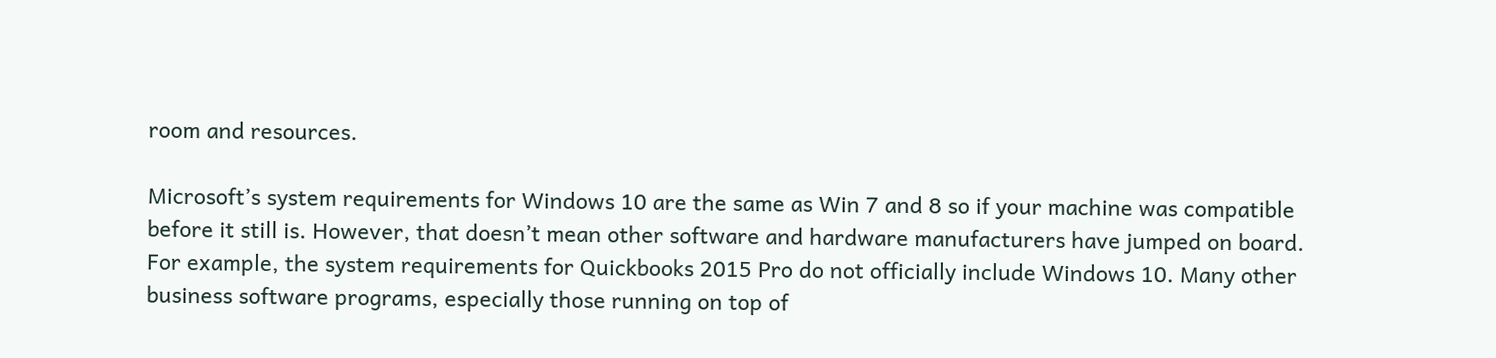room and resources.

Microsoft’s system requirements for Windows 10 are the same as Win 7 and 8 so if your machine was compatible before it still is. However, that doesn’t mean other software and hardware manufacturers have jumped on board. For example, the system requirements for Quickbooks 2015 Pro do not officially include Windows 10. Many other business software programs, especially those running on top of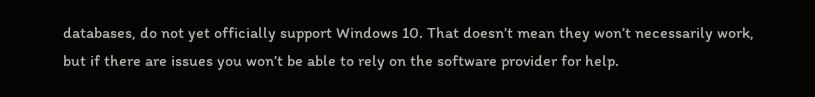databases, do not yet officially support Windows 10. That doesn’t mean they won’t necessarily work, but if there are issues you won’t be able to rely on the software provider for help.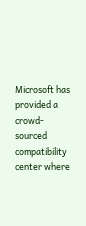Microsoft has provided a crowd-sourced compatibility center where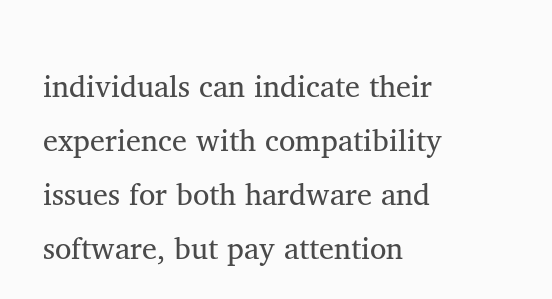individuals can indicate their experience with compatibility issues for both hardware and software, but pay attention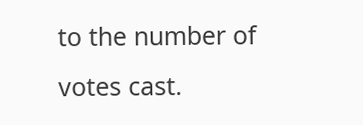to the number of votes cast.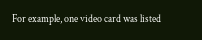For example, one video card was listed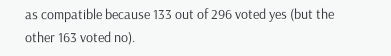as compatible because 133 out of 296 voted yes (but the other 163 voted no).